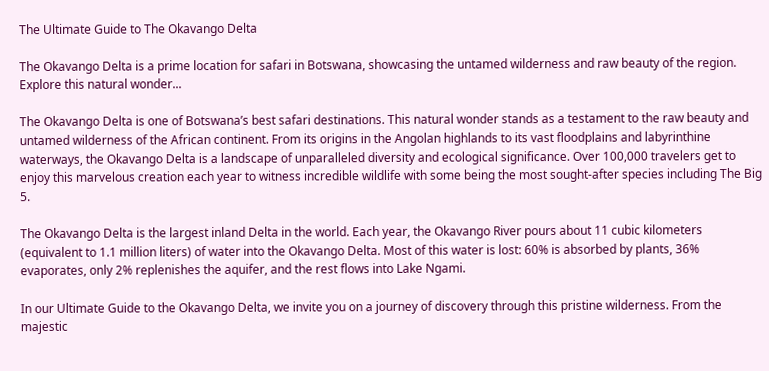The Ultimate Guide to The Okavango Delta

The Okavango Delta is a prime location for safari in Botswana, showcasing the untamed wilderness and raw beauty of the region. Explore this natural wonder...

The Okavango Delta is one of Botswana’s best safari destinations. This natural wonder stands as a testament to the raw beauty and untamed wilderness of the African continent. From its origins in the Angolan highlands to its vast floodplains and labyrinthine waterways, the Okavango Delta is a landscape of unparalleled diversity and ecological significance. Over 100,000 travelers get to enjoy this marvelous creation each year to witness incredible wildlife with some being the most sought-after species including The Big 5.

The Okavango Delta is the largest inland Delta in the world. Each year, the Okavango River pours about 11 cubic kilometers (equivalent to 1.1 million liters) of water into the Okavango Delta. Most of this water is lost: 60% is absorbed by plants, 36% evaporates, only 2% replenishes the aquifer, and the rest flows into Lake Ngami.

In our Ultimate Guide to the Okavango Delta, we invite you on a journey of discovery through this pristine wilderness. From the majestic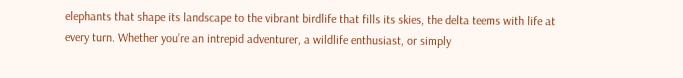elephants that shape its landscape to the vibrant birdlife that fills its skies, the delta teems with life at every turn. Whether you’re an intrepid adventurer, a wildlife enthusiast, or simply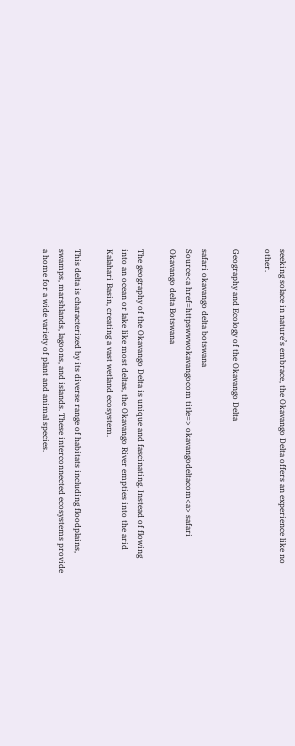seeking solace in nature’s embrace, the Okavango Delta offers an experience like no other.

Geography and Ecology of the Okavango Delta

safari okavango delta botswana
Source<a href=httpswwwokavangocom title=> okavangodeltacom<a> safari Okavango delta Botswana

The geography of the Okavango Delta is unique and fascinating. Instead of flowing into an ocean or lake like most deltas, the Okavango River empties into the arid Kalahari Basin, creating a vast wetland ecosystem.

This delta is characterized by its diverse range of habitats including floodplains, swamps, marshlands, lagoons, and islands. These interconnected ecosystems provide a home for a wide variety of plant and animal species.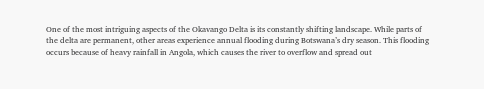One of the most intriguing aspects of the Okavango Delta is its constantly shifting landscape. While parts of the delta are permanent, other areas experience annual flooding during Botswana’s dry season. This flooding occurs because of heavy rainfall in Angola, which causes the river to overflow and spread out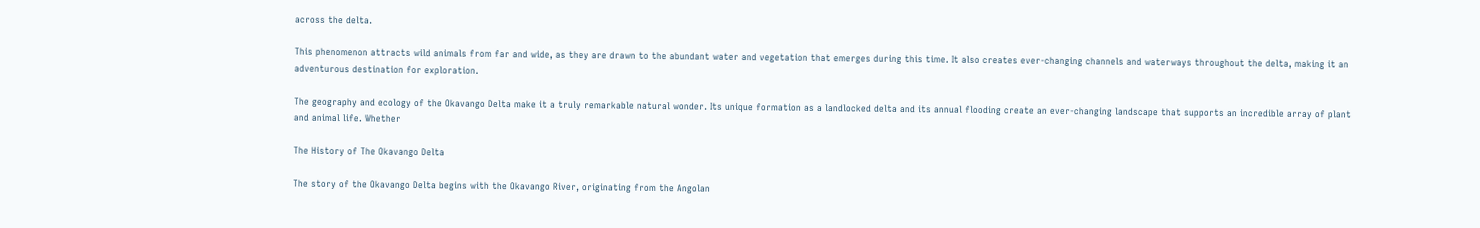across the delta.

This phenomenon attracts wild animals from far and wide, as they are drawn to the abundant water and vegetation that emerges during this time. It also creates ever-changing channels and waterways throughout the delta, making it an adventurous destination for exploration.

The geography and ecology of the Okavango Delta make it a truly remarkable natural wonder. Its unique formation as a landlocked delta and its annual flooding create an ever-changing landscape that supports an incredible array of plant and animal life. Whether

The History of The Okavango Delta

The story of the Okavango Delta begins with the Okavango River, originating from the Angolan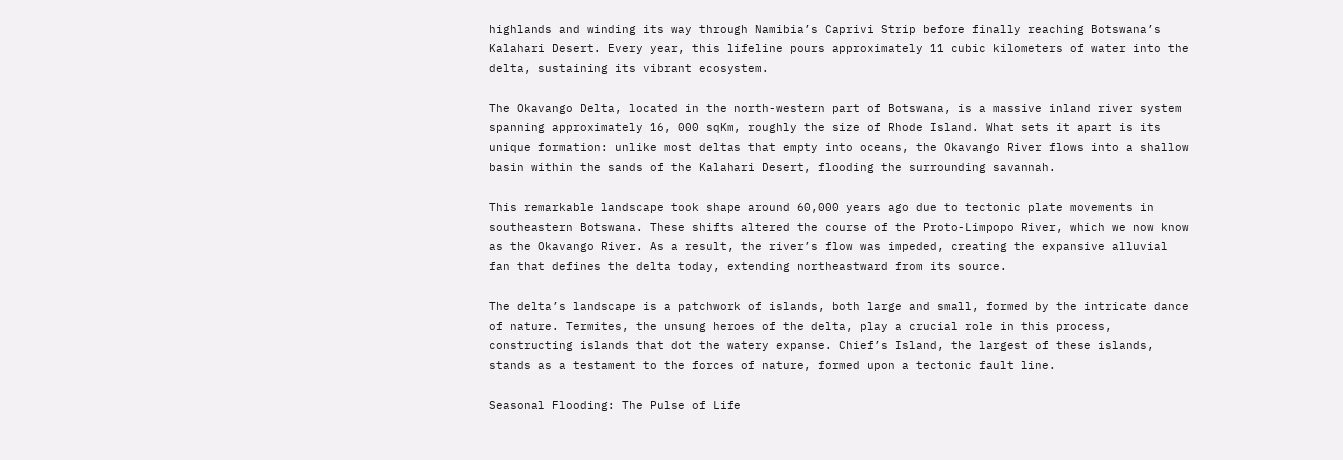highlands and winding its way through Namibia’s Caprivi Strip before finally reaching Botswana’s Kalahari Desert. Every year, this lifeline pours approximately 11 cubic kilometers of water into the delta, sustaining its vibrant ecosystem.

The Okavango Delta, located in the north-western part of Botswana, is a massive inland river system spanning approximately 16, 000 sqKm, roughly the size of Rhode Island. What sets it apart is its unique formation: unlike most deltas that empty into oceans, the Okavango River flows into a shallow basin within the sands of the Kalahari Desert, flooding the surrounding savannah.

This remarkable landscape took shape around 60,000 years ago due to tectonic plate movements in southeastern Botswana. These shifts altered the course of the Proto-Limpopo River, which we now know as the Okavango River. As a result, the river’s flow was impeded, creating the expansive alluvial fan that defines the delta today, extending northeastward from its source.

The delta’s landscape is a patchwork of islands, both large and small, formed by the intricate dance of nature. Termites, the unsung heroes of the delta, play a crucial role in this process, constructing islands that dot the watery expanse. Chief’s Island, the largest of these islands, stands as a testament to the forces of nature, formed upon a tectonic fault line.

Seasonal Flooding: The Pulse of Life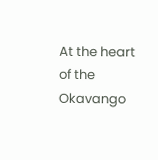At the heart of the Okavango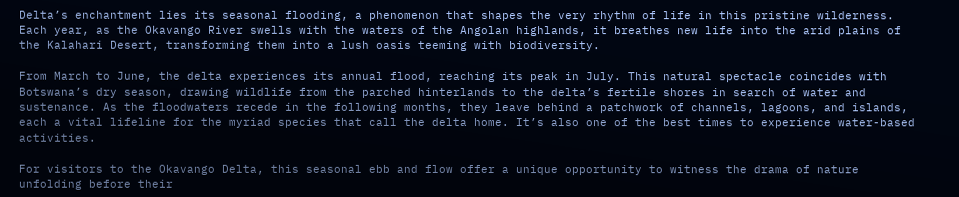Delta’s enchantment lies its seasonal flooding, a phenomenon that shapes the very rhythm of life in this pristine wilderness. Each year, as the Okavango River swells with the waters of the Angolan highlands, it breathes new life into the arid plains of the Kalahari Desert, transforming them into a lush oasis teeming with biodiversity.

From March to June, the delta experiences its annual flood, reaching its peak in July. This natural spectacle coincides with Botswana’s dry season, drawing wildlife from the parched hinterlands to the delta’s fertile shores in search of water and sustenance. As the floodwaters recede in the following months, they leave behind a patchwork of channels, lagoons, and islands, each a vital lifeline for the myriad species that call the delta home. It’s also one of the best times to experience water-based activities.

For visitors to the Okavango Delta, this seasonal ebb and flow offer a unique opportunity to witness the drama of nature unfolding before their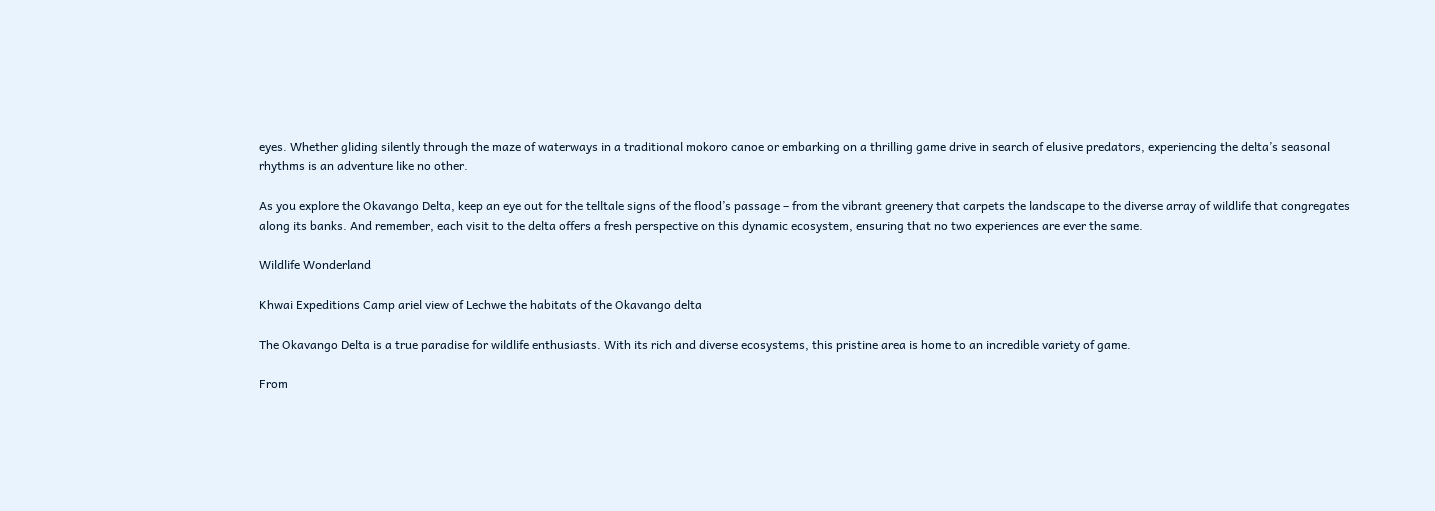eyes. Whether gliding silently through the maze of waterways in a traditional mokoro canoe or embarking on a thrilling game drive in search of elusive predators, experiencing the delta’s seasonal rhythms is an adventure like no other.

As you explore the Okavango Delta, keep an eye out for the telltale signs of the flood’s passage – from the vibrant greenery that carpets the landscape to the diverse array of wildlife that congregates along its banks. And remember, each visit to the delta offers a fresh perspective on this dynamic ecosystem, ensuring that no two experiences are ever the same.

Wildlife Wonderland

Khwai Expeditions Camp ariel view of Lechwe the habitats of the Okavango delta

The Okavango Delta is a true paradise for wildlife enthusiasts. With its rich and diverse ecosystems, this pristine area is home to an incredible variety of game.

From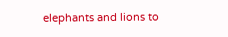elephants and lions to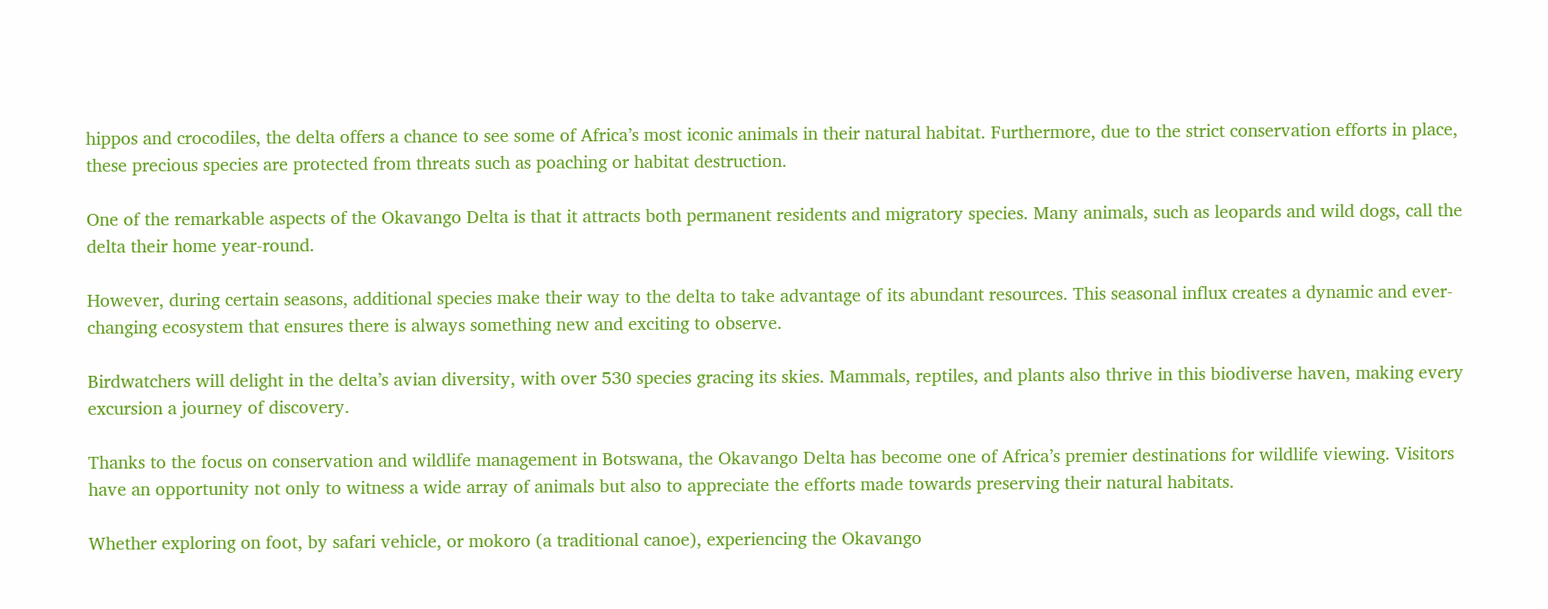hippos and crocodiles, the delta offers a chance to see some of Africa’s most iconic animals in their natural habitat. Furthermore, due to the strict conservation efforts in place, these precious species are protected from threats such as poaching or habitat destruction.

One of the remarkable aspects of the Okavango Delta is that it attracts both permanent residents and migratory species. Many animals, such as leopards and wild dogs, call the delta their home year-round.

However, during certain seasons, additional species make their way to the delta to take advantage of its abundant resources. This seasonal influx creates a dynamic and ever-changing ecosystem that ensures there is always something new and exciting to observe.

Birdwatchers will delight in the delta’s avian diversity, with over 530 species gracing its skies. Mammals, reptiles, and plants also thrive in this biodiverse haven, making every excursion a journey of discovery.

Thanks to the focus on conservation and wildlife management in Botswana, the Okavango Delta has become one of Africa’s premier destinations for wildlife viewing. Visitors have an opportunity not only to witness a wide array of animals but also to appreciate the efforts made towards preserving their natural habitats.

Whether exploring on foot, by safari vehicle, or mokoro (a traditional canoe), experiencing the Okavango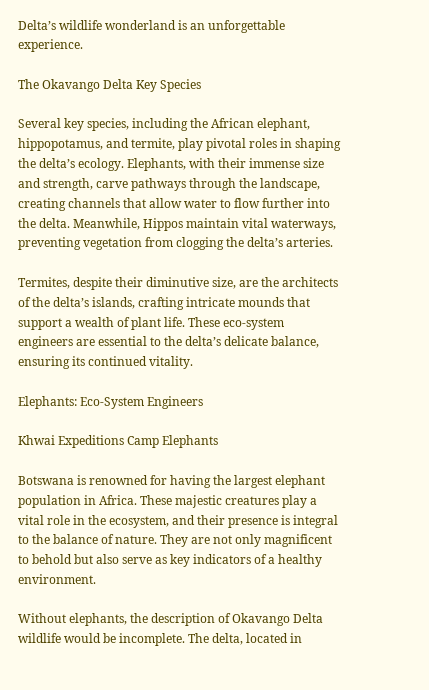Delta’s wildlife wonderland is an unforgettable experience.

The Okavango Delta Key Species

Several key species, including the African elephant, hippopotamus, and termite, play pivotal roles in shaping the delta’s ecology. Elephants, with their immense size and strength, carve pathways through the landscape, creating channels that allow water to flow further into the delta. Meanwhile, Hippos maintain vital waterways, preventing vegetation from clogging the delta’s arteries.

Termites, despite their diminutive size, are the architects of the delta’s islands, crafting intricate mounds that support a wealth of plant life. These eco-system engineers are essential to the delta’s delicate balance, ensuring its continued vitality.

Elephants: Eco-System Engineers

Khwai Expeditions Camp Elephants

Botswana is renowned for having the largest elephant population in Africa. These majestic creatures play a vital role in the ecosystem, and their presence is integral to the balance of nature. They are not only magnificent to behold but also serve as key indicators of a healthy environment.

Without elephants, the description of Okavango Delta wildlife would be incomplete. The delta, located in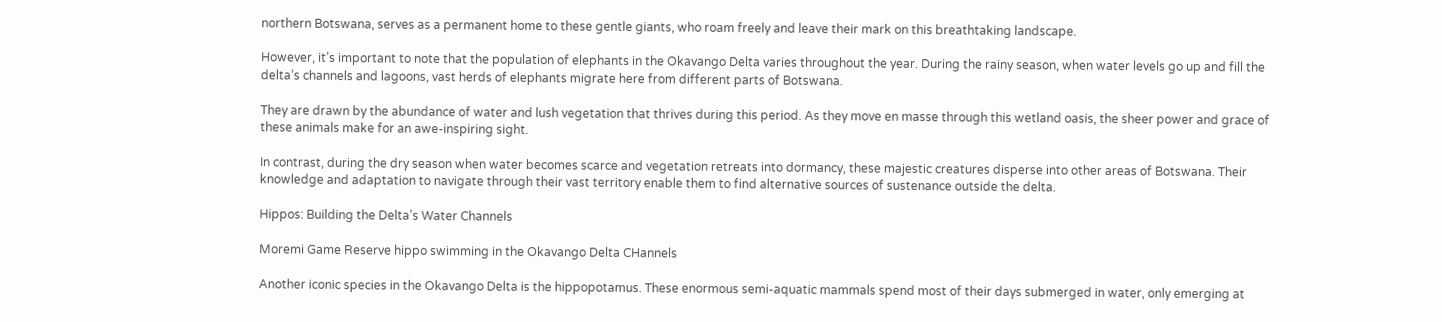northern Botswana, serves as a permanent home to these gentle giants, who roam freely and leave their mark on this breathtaking landscape.

However, it’s important to note that the population of elephants in the Okavango Delta varies throughout the year. During the rainy season, when water levels go up and fill the delta’s channels and lagoons, vast herds of elephants migrate here from different parts of Botswana.

They are drawn by the abundance of water and lush vegetation that thrives during this period. As they move en masse through this wetland oasis, the sheer power and grace of these animals make for an awe-inspiring sight.

In contrast, during the dry season when water becomes scarce and vegetation retreats into dormancy, these majestic creatures disperse into other areas of Botswana. Their knowledge and adaptation to navigate through their vast territory enable them to find alternative sources of sustenance outside the delta.

Hippos: Building the Delta’s Water Channels

Moremi Game Reserve hippo swimming in the Okavango Delta CHannels

Another iconic species in the Okavango Delta is the hippopotamus. These enormous semi-aquatic mammals spend most of their days submerged in water, only emerging at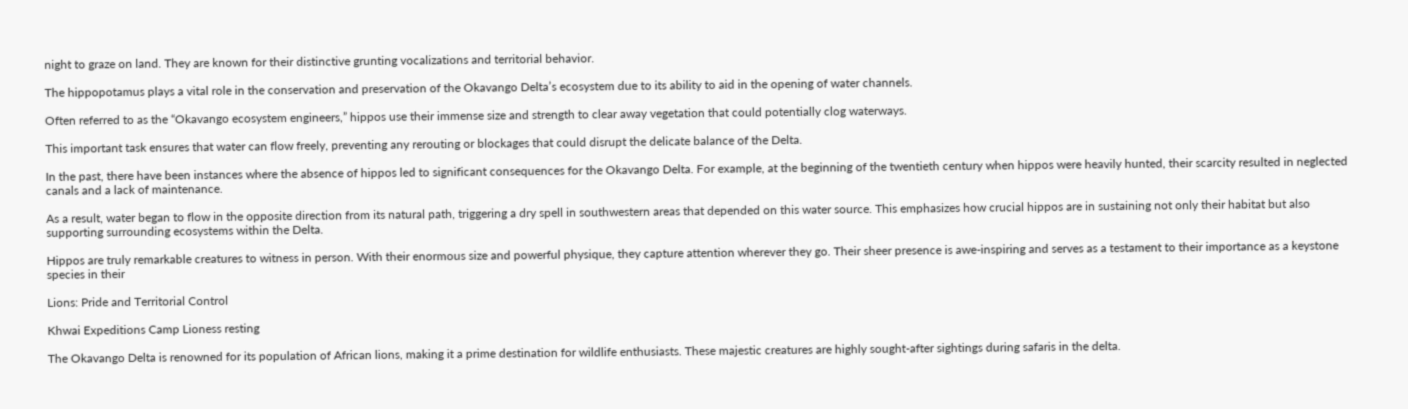night to graze on land. They are known for their distinctive grunting vocalizations and territorial behavior.

The hippopotamus plays a vital role in the conservation and preservation of the Okavango Delta’s ecosystem due to its ability to aid in the opening of water channels.

Often referred to as the “Okavango ecosystem engineers,” hippos use their immense size and strength to clear away vegetation that could potentially clog waterways.

This important task ensures that water can flow freely, preventing any rerouting or blockages that could disrupt the delicate balance of the Delta.

In the past, there have been instances where the absence of hippos led to significant consequences for the Okavango Delta. For example, at the beginning of the twentieth century when hippos were heavily hunted, their scarcity resulted in neglected canals and a lack of maintenance.

As a result, water began to flow in the opposite direction from its natural path, triggering a dry spell in southwestern areas that depended on this water source. This emphasizes how crucial hippos are in sustaining not only their habitat but also supporting surrounding ecosystems within the Delta.

Hippos are truly remarkable creatures to witness in person. With their enormous size and powerful physique, they capture attention wherever they go. Their sheer presence is awe-inspiring and serves as a testament to their importance as a keystone species in their

Lions: Pride and Territorial Control

Khwai Expeditions Camp Lioness resting

The Okavango Delta is renowned for its population of African lions, making it a prime destination for wildlife enthusiasts. These majestic creatures are highly sought-after sightings during safaris in the delta.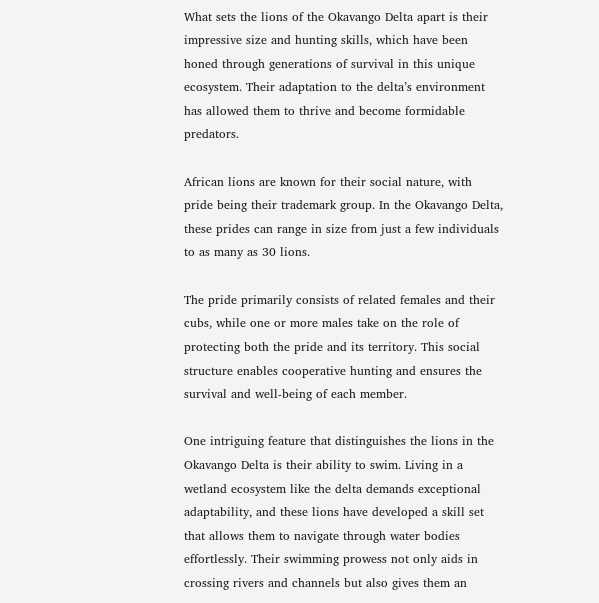What sets the lions of the Okavango Delta apart is their impressive size and hunting skills, which have been honed through generations of survival in this unique ecosystem. Their adaptation to the delta’s environment has allowed them to thrive and become formidable predators.

African lions are known for their social nature, with pride being their trademark group. In the Okavango Delta, these prides can range in size from just a few individuals to as many as 30 lions.

The pride primarily consists of related females and their cubs, while one or more males take on the role of protecting both the pride and its territory. This social structure enables cooperative hunting and ensures the survival and well-being of each member.

One intriguing feature that distinguishes the lions in the Okavango Delta is their ability to swim. Living in a wetland ecosystem like the delta demands exceptional adaptability, and these lions have developed a skill set that allows them to navigate through water bodies effortlessly. Their swimming prowess not only aids in crossing rivers and channels but also gives them an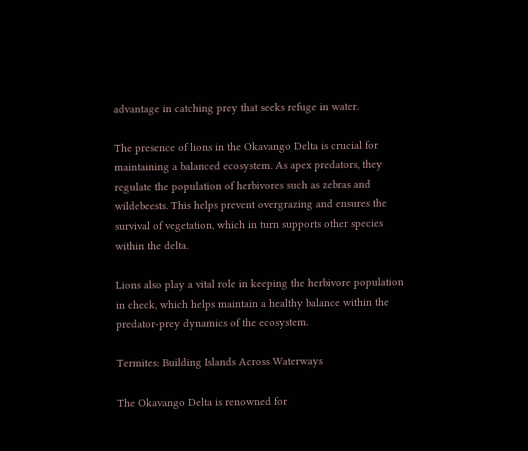advantage in catching prey that seeks refuge in water.

The presence of lions in the Okavango Delta is crucial for maintaining a balanced ecosystem. As apex predators, they regulate the population of herbivores such as zebras and wildebeests. This helps prevent overgrazing and ensures the survival of vegetation, which in turn supports other species within the delta.

Lions also play a vital role in keeping the herbivore population in check, which helps maintain a healthy balance within the predator-prey dynamics of the ecosystem.

Termites: Building Islands Across Waterways

The Okavango Delta is renowned for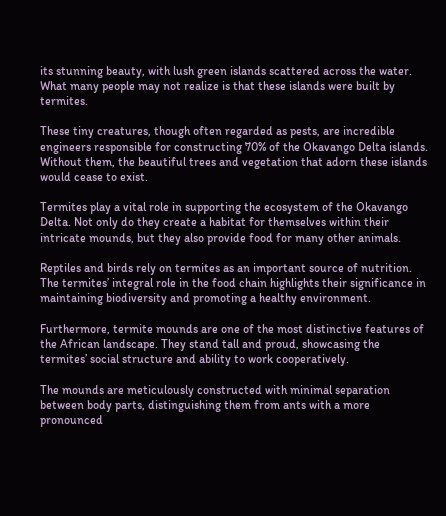its stunning beauty, with lush green islands scattered across the water. What many people may not realize is that these islands were built by termites.

These tiny creatures, though often regarded as pests, are incredible engineers responsible for constructing 70% of the Okavango Delta islands. Without them, the beautiful trees and vegetation that adorn these islands would cease to exist.

Termites play a vital role in supporting the ecosystem of the Okavango Delta. Not only do they create a habitat for themselves within their intricate mounds, but they also provide food for many other animals.

Reptiles and birds rely on termites as an important source of nutrition. The termites’ integral role in the food chain highlights their significance in maintaining biodiversity and promoting a healthy environment.

Furthermore, termite mounds are one of the most distinctive features of the African landscape. They stand tall and proud, showcasing the termites’ social structure and ability to work cooperatively.

The mounds are meticulously constructed with minimal separation between body parts, distinguishing them from ants with a more pronounced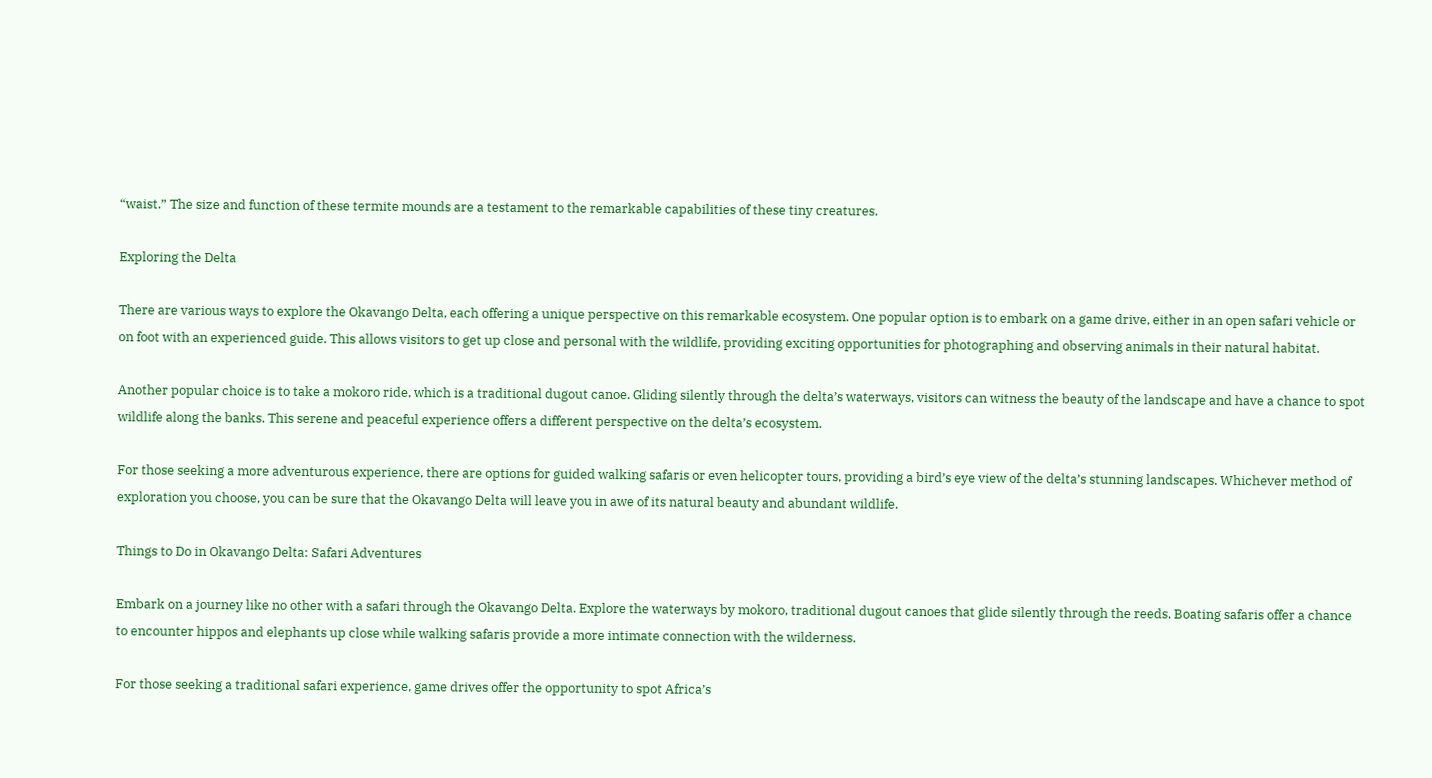“waist.” The size and function of these termite mounds are a testament to the remarkable capabilities of these tiny creatures.

Exploring the Delta

There are various ways to explore the Okavango Delta, each offering a unique perspective on this remarkable ecosystem. One popular option is to embark on a game drive, either in an open safari vehicle or on foot with an experienced guide. This allows visitors to get up close and personal with the wildlife, providing exciting opportunities for photographing and observing animals in their natural habitat.

Another popular choice is to take a mokoro ride, which is a traditional dugout canoe. Gliding silently through the delta’s waterways, visitors can witness the beauty of the landscape and have a chance to spot wildlife along the banks. This serene and peaceful experience offers a different perspective on the delta’s ecosystem.

For those seeking a more adventurous experience, there are options for guided walking safaris or even helicopter tours, providing a bird’s eye view of the delta’s stunning landscapes. Whichever method of exploration you choose, you can be sure that the Okavango Delta will leave you in awe of its natural beauty and abundant wildlife.

Things to Do in Okavango Delta: Safari Adventures

Embark on a journey like no other with a safari through the Okavango Delta. Explore the waterways by mokoro, traditional dugout canoes that glide silently through the reeds. Boating safaris offer a chance to encounter hippos and elephants up close while walking safaris provide a more intimate connection with the wilderness.

For those seeking a traditional safari experience, game drives offer the opportunity to spot Africa’s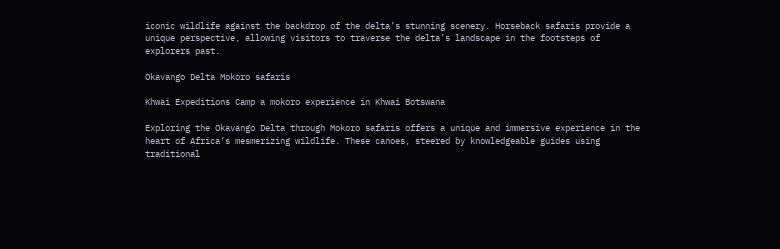iconic wildlife against the backdrop of the delta’s stunning scenery. Horseback safaris provide a unique perspective, allowing visitors to traverse the delta’s landscape in the footsteps of explorers past.

Okavango Delta Mokoro safaris

Khwai Expeditions Camp a mokoro experience in Khwai Botswana

Exploring the Okavango Delta through Mokoro safaris offers a unique and immersive experience in the heart of Africa’s mesmerizing wildlife. These canoes, steered by knowledgeable guides using traditional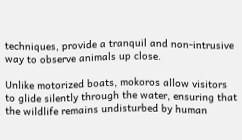techniques, provide a tranquil and non-intrusive way to observe animals up close.

Unlike motorized boats, mokoros allow visitors to glide silently through the water, ensuring that the wildlife remains undisturbed by human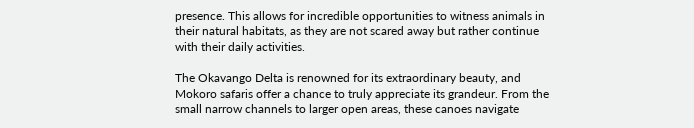presence. This allows for incredible opportunities to witness animals in their natural habitats, as they are not scared away but rather continue with their daily activities.

The Okavango Delta is renowned for its extraordinary beauty, and Mokoro safaris offer a chance to truly appreciate its grandeur. From the small narrow channels to larger open areas, these canoes navigate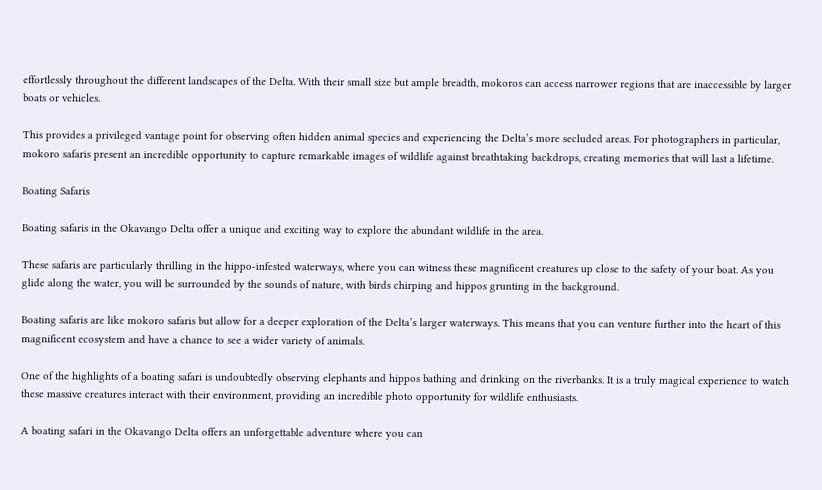effortlessly throughout the different landscapes of the Delta. With their small size but ample breadth, mokoros can access narrower regions that are inaccessible by larger boats or vehicles.

This provides a privileged vantage point for observing often hidden animal species and experiencing the Delta’s more secluded areas. For photographers in particular, mokoro safaris present an incredible opportunity to capture remarkable images of wildlife against breathtaking backdrops, creating memories that will last a lifetime.

Boating Safaris

Boating safaris in the Okavango Delta offer a unique and exciting way to explore the abundant wildlife in the area.

These safaris are particularly thrilling in the hippo-infested waterways, where you can witness these magnificent creatures up close to the safety of your boat. As you glide along the water, you will be surrounded by the sounds of nature, with birds chirping and hippos grunting in the background.

Boating safaris are like mokoro safaris but allow for a deeper exploration of the Delta’s larger waterways. This means that you can venture further into the heart of this magnificent ecosystem and have a chance to see a wider variety of animals.

One of the highlights of a boating safari is undoubtedly observing elephants and hippos bathing and drinking on the riverbanks. It is a truly magical experience to watch these massive creatures interact with their environment, providing an incredible photo opportunity for wildlife enthusiasts.

A boating safari in the Okavango Delta offers an unforgettable adventure where you can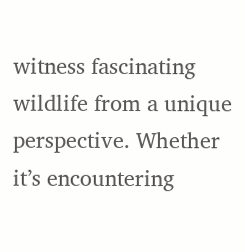witness fascinating wildlife from a unique perspective. Whether it’s encountering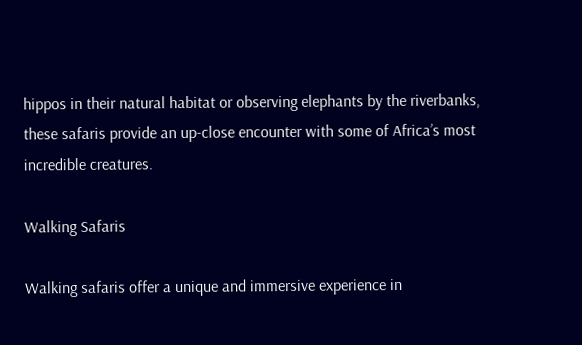hippos in their natural habitat or observing elephants by the riverbanks, these safaris provide an up-close encounter with some of Africa’s most incredible creatures.

Walking Safaris

Walking safaris offer a unique and immersive experience in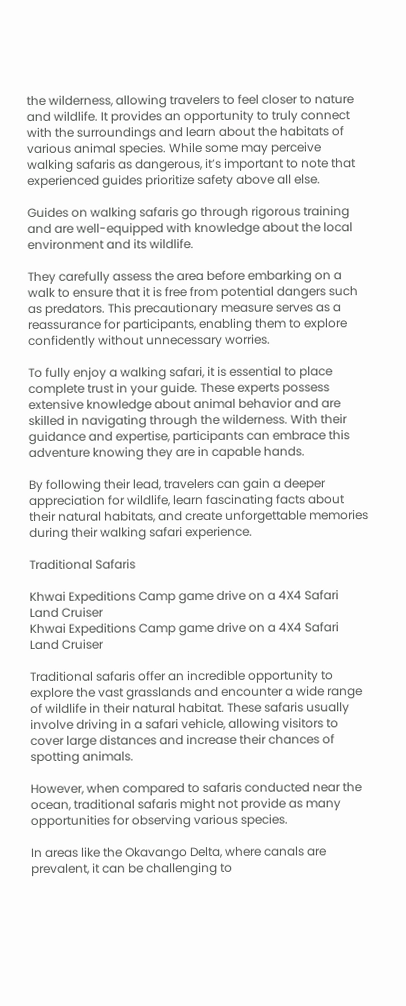the wilderness, allowing travelers to feel closer to nature and wildlife. It provides an opportunity to truly connect with the surroundings and learn about the habitats of various animal species. While some may perceive walking safaris as dangerous, it’s important to note that experienced guides prioritize safety above all else.

Guides on walking safaris go through rigorous training and are well-equipped with knowledge about the local environment and its wildlife.

They carefully assess the area before embarking on a walk to ensure that it is free from potential dangers such as predators. This precautionary measure serves as a reassurance for participants, enabling them to explore confidently without unnecessary worries.

To fully enjoy a walking safari, it is essential to place complete trust in your guide. These experts possess extensive knowledge about animal behavior and are skilled in navigating through the wilderness. With their guidance and expertise, participants can embrace this adventure knowing they are in capable hands.

By following their lead, travelers can gain a deeper appreciation for wildlife, learn fascinating facts about their natural habitats, and create unforgettable memories during their walking safari experience.

Traditional Safaris

Khwai Expeditions Camp game drive on a 4X4 Safari Land Cruiser
Khwai Expeditions Camp game drive on a 4X4 Safari Land Cruiser

Traditional safaris offer an incredible opportunity to explore the vast grasslands and encounter a wide range of wildlife in their natural habitat. These safaris usually involve driving in a safari vehicle, allowing visitors to cover large distances and increase their chances of spotting animals.

However, when compared to safaris conducted near the ocean, traditional safaris might not provide as many opportunities for observing various species.

In areas like the Okavango Delta, where canals are prevalent, it can be challenging to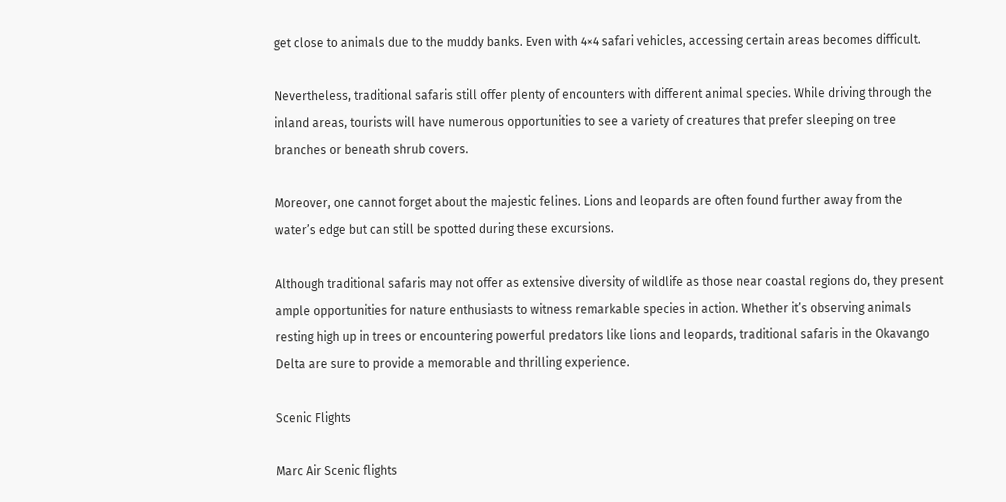get close to animals due to the muddy banks. Even with 4×4 safari vehicles, accessing certain areas becomes difficult.

Nevertheless, traditional safaris still offer plenty of encounters with different animal species. While driving through the inland areas, tourists will have numerous opportunities to see a variety of creatures that prefer sleeping on tree branches or beneath shrub covers.

Moreover, one cannot forget about the majestic felines. Lions and leopards are often found further away from the water’s edge but can still be spotted during these excursions.

Although traditional safaris may not offer as extensive diversity of wildlife as those near coastal regions do, they present ample opportunities for nature enthusiasts to witness remarkable species in action. Whether it’s observing animals resting high up in trees or encountering powerful predators like lions and leopards, traditional safaris in the Okavango Delta are sure to provide a memorable and thrilling experience.

Scenic Flights

Marc Air Scenic flights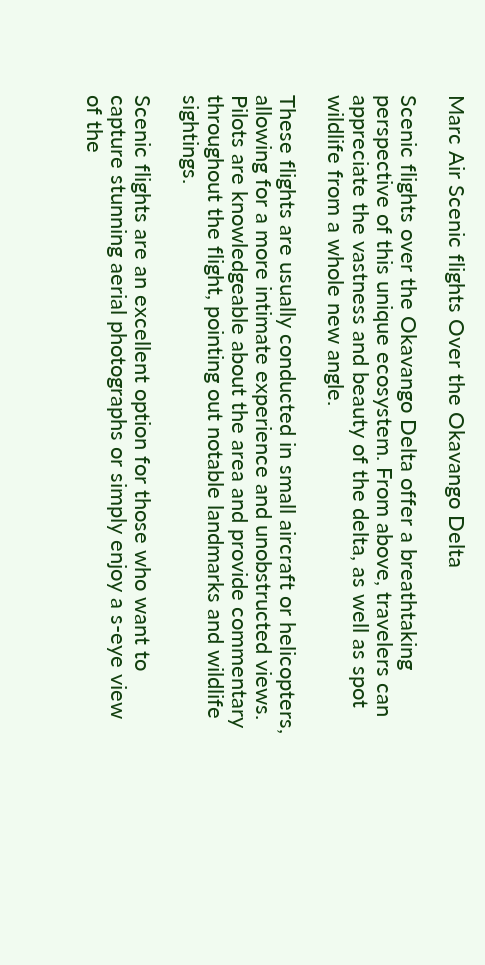Marc Air Scenic flights Over the Okavango Delta

Scenic flights over the Okavango Delta offer a breathtaking perspective of this unique ecosystem. From above, travelers can appreciate the vastness and beauty of the delta, as well as spot wildlife from a whole new angle.

These flights are usually conducted in small aircraft or helicopters, allowing for a more intimate experience and unobstructed views. Pilots are knowledgeable about the area and provide commentary throughout the flight, pointing out notable landmarks and wildlife sightings.

Scenic flights are an excellent option for those who want to capture stunning aerial photographs or simply enjoy a s-eye view of the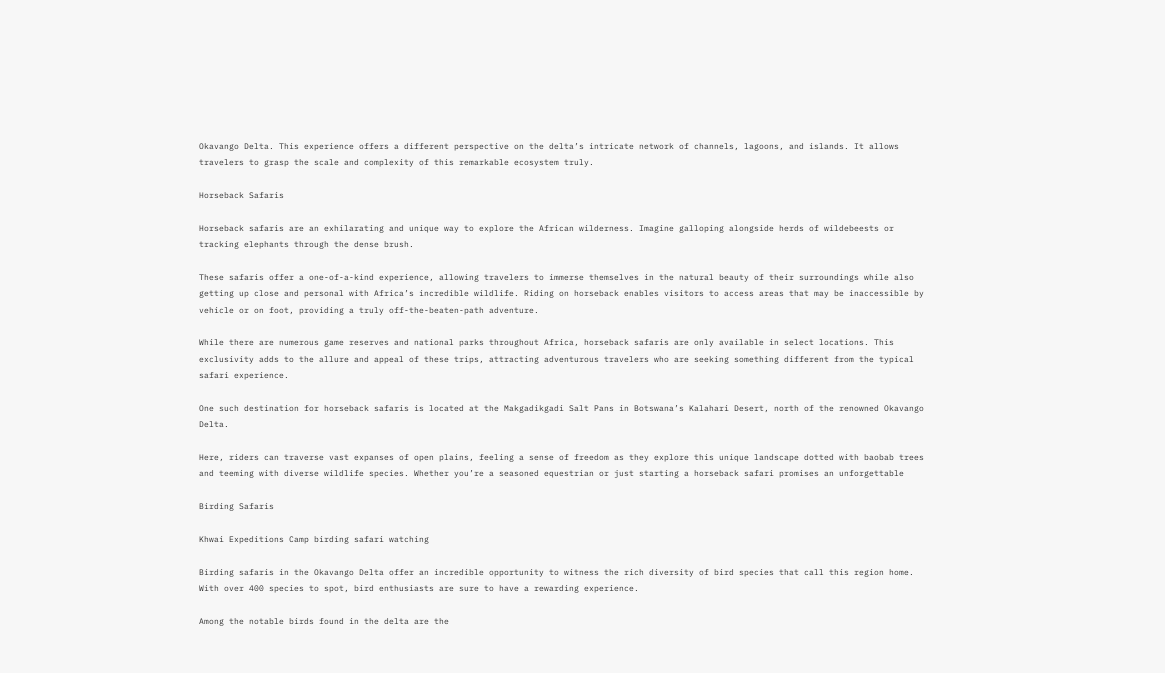Okavango Delta. This experience offers a different perspective on the delta’s intricate network of channels, lagoons, and islands. It allows travelers to grasp the scale and complexity of this remarkable ecosystem truly.

Horseback Safaris

Horseback safaris are an exhilarating and unique way to explore the African wilderness. Imagine galloping alongside herds of wildebeests or tracking elephants through the dense brush.

These safaris offer a one-of-a-kind experience, allowing travelers to immerse themselves in the natural beauty of their surroundings while also getting up close and personal with Africa’s incredible wildlife. Riding on horseback enables visitors to access areas that may be inaccessible by vehicle or on foot, providing a truly off-the-beaten-path adventure.

While there are numerous game reserves and national parks throughout Africa, horseback safaris are only available in select locations. This exclusivity adds to the allure and appeal of these trips, attracting adventurous travelers who are seeking something different from the typical safari experience.

One such destination for horseback safaris is located at the Makgadikgadi Salt Pans in Botswana’s Kalahari Desert, north of the renowned Okavango Delta.

Here, riders can traverse vast expanses of open plains, feeling a sense of freedom as they explore this unique landscape dotted with baobab trees and teeming with diverse wildlife species. Whether you’re a seasoned equestrian or just starting a horseback safari promises an unforgettable

Birding Safaris

Khwai Expeditions Camp birding safari watching

Birding safaris in the Okavango Delta offer an incredible opportunity to witness the rich diversity of bird species that call this region home. With over 400 species to spot, bird enthusiasts are sure to have a rewarding experience.

Among the notable birds found in the delta are the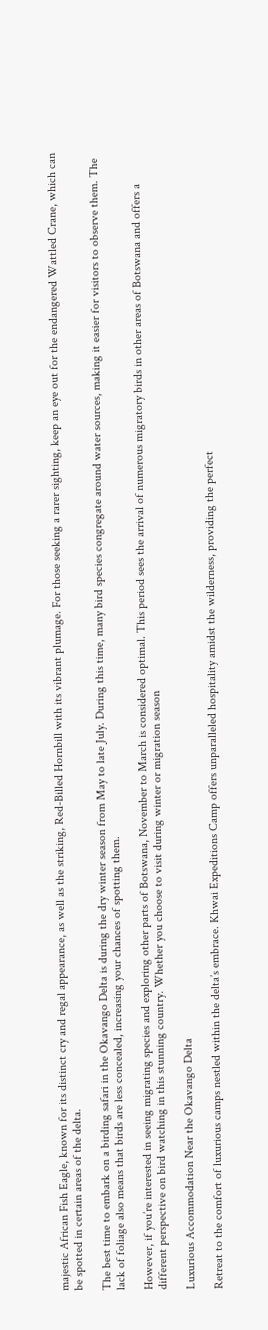majestic African Fish Eagle, known for its distinct cry and regal appearance, as well as the striking, Red-Billed Hornbill with its vibrant plumage. For those seeking a rarer sighting, keep an eye out for the endangered Wattled Crane, which can be spotted in certain areas of the delta.

The best time to embark on a birding safari in the Okavango Delta is during the dry winter season from May to late July. During this time, many bird species congregate around water sources, making it easier for visitors to observe them. The lack of foliage also means that birds are less concealed, increasing your chances of spotting them.

However, if you’re interested in seeing migrating species and exploring other parts of Botswana, November to March is considered optimal. This period sees the arrival of numerous migratory birds in other areas of Botswana and offers a different perspective on bird watching in this stunning country. Whether you choose to visit during winter or migration season

Luxurious Accommodation Near the Okavango Delta

Retreat to the comfort of luxurious camps nestled within the delta’s embrace. Khwai Expeditions Camp offers unparalleled hospitality amidst the wilderness, providing the perfect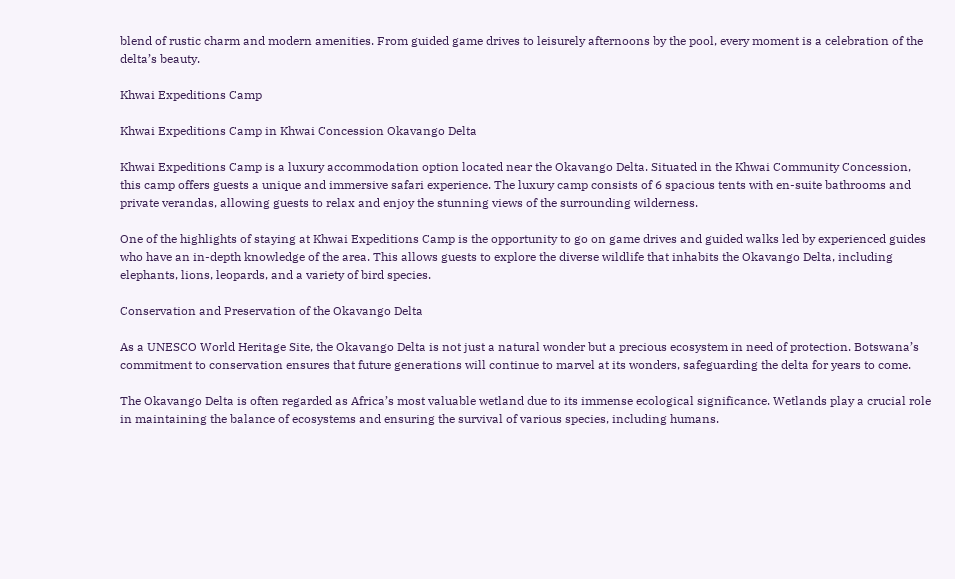blend of rustic charm and modern amenities. From guided game drives to leisurely afternoons by the pool, every moment is a celebration of the delta’s beauty.

Khwai Expeditions Camp

Khwai Expeditions Camp in Khwai Concession Okavango Delta

Khwai Expeditions Camp is a luxury accommodation option located near the Okavango Delta. Situated in the Khwai Community Concession, this camp offers guests a unique and immersive safari experience. The luxury camp consists of 6 spacious tents with en-suite bathrooms and private verandas, allowing guests to relax and enjoy the stunning views of the surrounding wilderness.

One of the highlights of staying at Khwai Expeditions Camp is the opportunity to go on game drives and guided walks led by experienced guides who have an in-depth knowledge of the area. This allows guests to explore the diverse wildlife that inhabits the Okavango Delta, including elephants, lions, leopards, and a variety of bird species.

Conservation and Preservation of the Okavango Delta

As a UNESCO World Heritage Site, the Okavango Delta is not just a natural wonder but a precious ecosystem in need of protection. Botswana’s commitment to conservation ensures that future generations will continue to marvel at its wonders, safeguarding the delta for years to come.

The Okavango Delta is often regarded as Africa’s most valuable wetland due to its immense ecological significance. Wetlands play a crucial role in maintaining the balance of ecosystems and ensuring the survival of various species, including humans.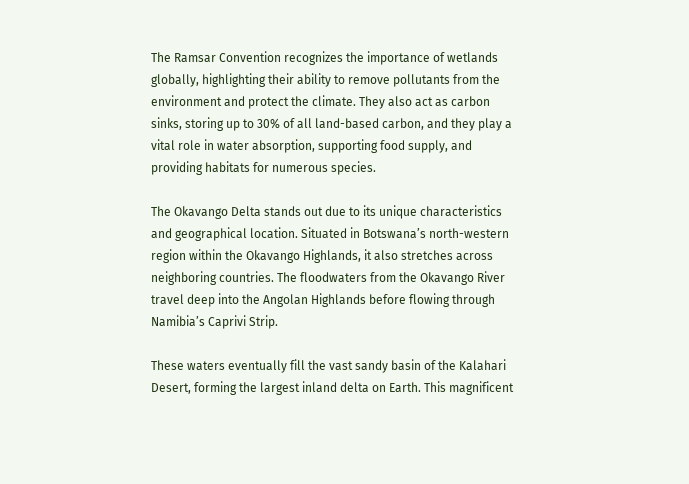The Ramsar Convention recognizes the importance of wetlands globally, highlighting their ability to remove pollutants from the environment and protect the climate. They also act as carbon sinks, storing up to 30% of all land-based carbon, and they play a vital role in water absorption, supporting food supply, and providing habitats for numerous species.

The Okavango Delta stands out due to its unique characteristics and geographical location. Situated in Botswana’s north-western region within the Okavango Highlands, it also stretches across neighboring countries. The floodwaters from the Okavango River travel deep into the Angolan Highlands before flowing through Namibia’s Caprivi Strip.

These waters eventually fill the vast sandy basin of the Kalahari Desert, forming the largest inland delta on Earth. This magnificent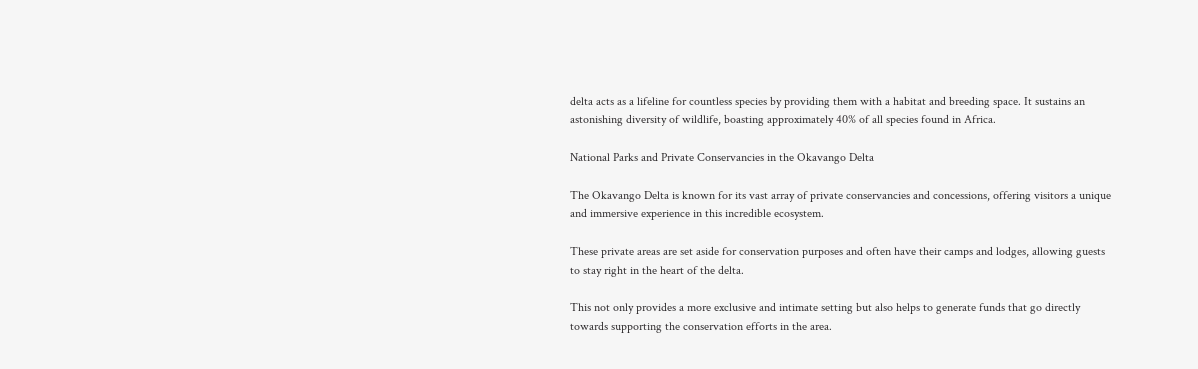delta acts as a lifeline for countless species by providing them with a habitat and breeding space. It sustains an astonishing diversity of wildlife, boasting approximately 40% of all species found in Africa.

National Parks and Private Conservancies in the Okavango Delta

The Okavango Delta is known for its vast array of private conservancies and concessions, offering visitors a unique and immersive experience in this incredible ecosystem.

These private areas are set aside for conservation purposes and often have their camps and lodges, allowing guests to stay right in the heart of the delta.

This not only provides a more exclusive and intimate setting but also helps to generate funds that go directly towards supporting the conservation efforts in the area.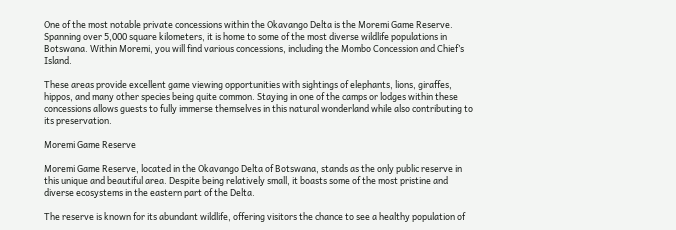One of the most notable private concessions within the Okavango Delta is the Moremi Game Reserve. Spanning over 5,000 square kilometers, it is home to some of the most diverse wildlife populations in Botswana. Within Moremi, you will find various concessions, including the Mombo Concession and Chief’s Island.

These areas provide excellent game viewing opportunities with sightings of elephants, lions, giraffes, hippos, and many other species being quite common. Staying in one of the camps or lodges within these concessions allows guests to fully immerse themselves in this natural wonderland while also contributing to its preservation.

Moremi Game Reserve

Moremi Game Reserve, located in the Okavango Delta of Botswana, stands as the only public reserve in this unique and beautiful area. Despite being relatively small, it boasts some of the most pristine and diverse ecosystems in the eastern part of the Delta.

The reserve is known for its abundant wildlife, offering visitors the chance to see a healthy population of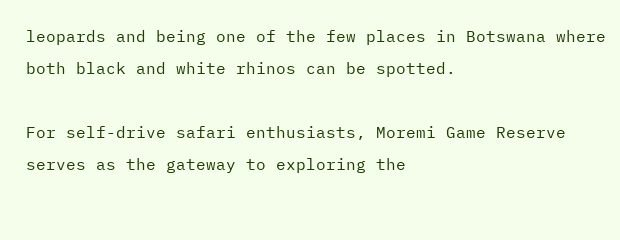leopards and being one of the few places in Botswana where both black and white rhinos can be spotted.

For self-drive safari enthusiasts, Moremi Game Reserve serves as the gateway to exploring the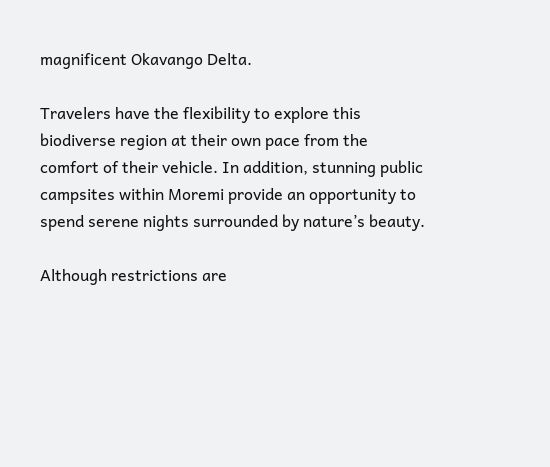magnificent Okavango Delta.

Travelers have the flexibility to explore this biodiverse region at their own pace from the comfort of their vehicle. In addition, stunning public campsites within Moremi provide an opportunity to spend serene nights surrounded by nature’s beauty.

Although restrictions are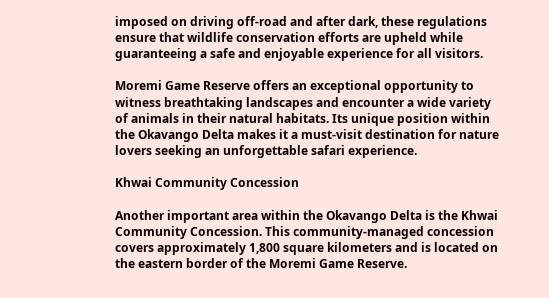imposed on driving off-road and after dark, these regulations ensure that wildlife conservation efforts are upheld while guaranteeing a safe and enjoyable experience for all visitors.

Moremi Game Reserve offers an exceptional opportunity to witness breathtaking landscapes and encounter a wide variety of animals in their natural habitats. Its unique position within the Okavango Delta makes it a must-visit destination for nature lovers seeking an unforgettable safari experience.

Khwai Community Concession

Another important area within the Okavango Delta is the Khwai Community Concession. This community-managed concession covers approximately 1,800 square kilometers and is located on the eastern border of the Moremi Game Reserve.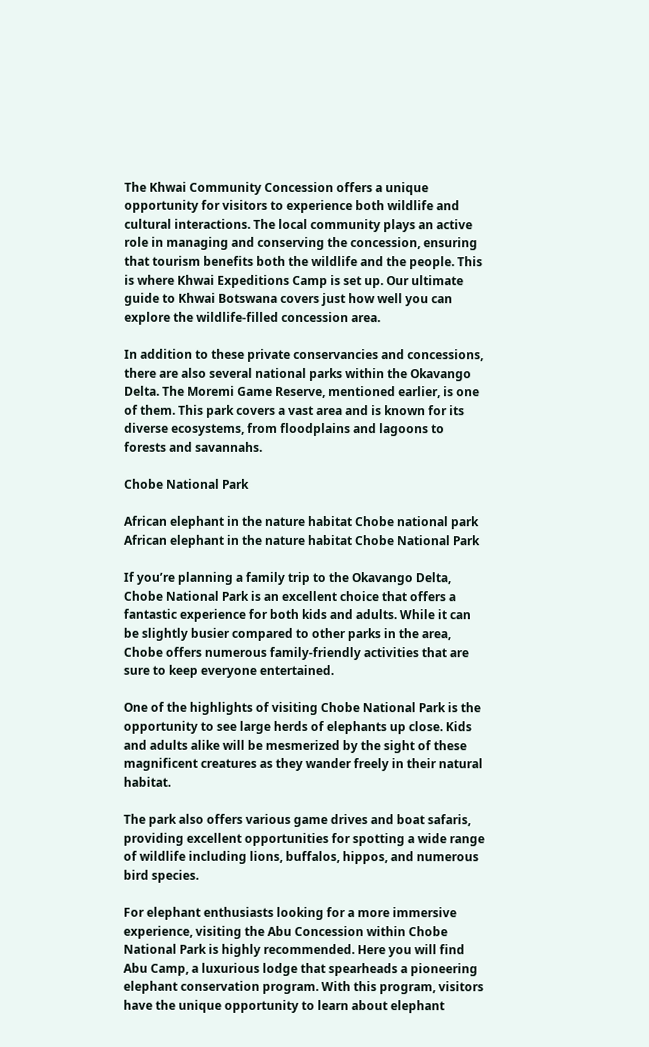The Khwai Community Concession offers a unique opportunity for visitors to experience both wildlife and cultural interactions. The local community plays an active role in managing and conserving the concession, ensuring that tourism benefits both the wildlife and the people. This is where Khwai Expeditions Camp is set up. Our ultimate guide to Khwai Botswana covers just how well you can explore the wildlife-filled concession area.

In addition to these private conservancies and concessions, there are also several national parks within the Okavango Delta. The Moremi Game Reserve, mentioned earlier, is one of them. This park covers a vast area and is known for its diverse ecosystems, from floodplains and lagoons to forests and savannahs.

Chobe National Park

African elephant in the nature habitat Chobe national park
African elephant in the nature habitat Chobe National Park

If you’re planning a family trip to the Okavango Delta, Chobe National Park is an excellent choice that offers a fantastic experience for both kids and adults. While it can be slightly busier compared to other parks in the area, Chobe offers numerous family-friendly activities that are sure to keep everyone entertained.

One of the highlights of visiting Chobe National Park is the opportunity to see large herds of elephants up close. Kids and adults alike will be mesmerized by the sight of these magnificent creatures as they wander freely in their natural habitat.

The park also offers various game drives and boat safaris, providing excellent opportunities for spotting a wide range of wildlife including lions, buffalos, hippos, and numerous bird species.

For elephant enthusiasts looking for a more immersive experience, visiting the Abu Concession within Chobe National Park is highly recommended. Here you will find Abu Camp, a luxurious lodge that spearheads a pioneering elephant conservation program. With this program, visitors have the unique opportunity to learn about elephant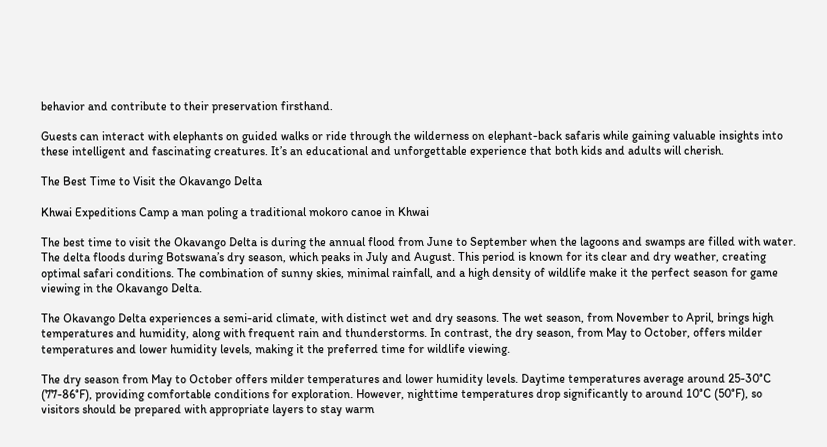behavior and contribute to their preservation firsthand.

Guests can interact with elephants on guided walks or ride through the wilderness on elephant-back safaris while gaining valuable insights into these intelligent and fascinating creatures. It’s an educational and unforgettable experience that both kids and adults will cherish.

The Best Time to Visit the Okavango Delta

Khwai Expeditions Camp a man poling a traditional mokoro canoe in Khwai

The best time to visit the Okavango Delta is during the annual flood from June to September when the lagoons and swamps are filled with water. The delta floods during Botswana’s dry season, which peaks in July and August. This period is known for its clear and dry weather, creating optimal safari conditions. The combination of sunny skies, minimal rainfall, and a high density of wildlife make it the perfect season for game viewing in the Okavango Delta.

The Okavango Delta experiences a semi-arid climate, with distinct wet and dry seasons. The wet season, from November to April, brings high temperatures and humidity, along with frequent rain and thunderstorms. In contrast, the dry season, from May to October, offers milder temperatures and lower humidity levels, making it the preferred time for wildlife viewing.

The dry season from May to October offers milder temperatures and lower humidity levels. Daytime temperatures average around 25-30°C (77-86°F), providing comfortable conditions for exploration. However, nighttime temperatures drop significantly to around 10°C (50°F), so visitors should be prepared with appropriate layers to stay warm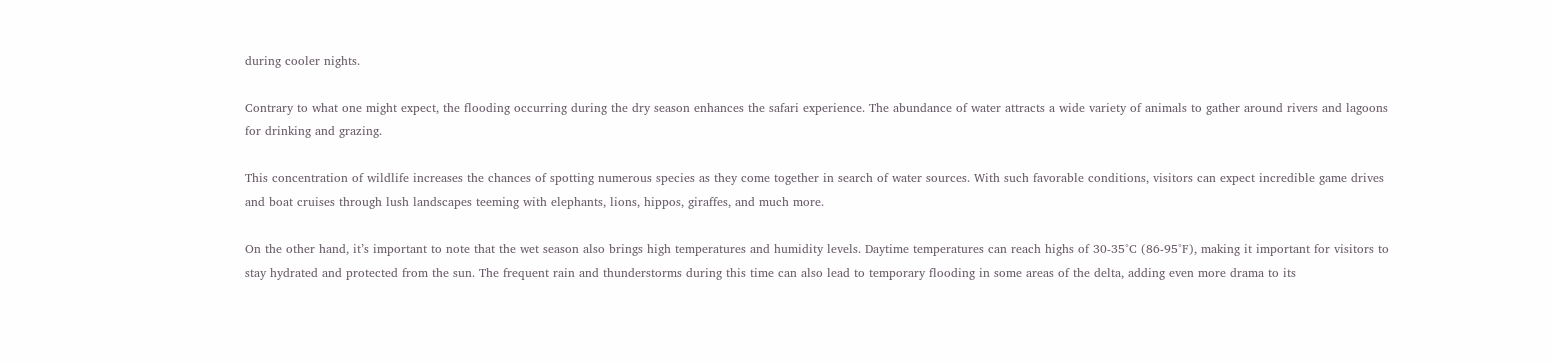during cooler nights.

Contrary to what one might expect, the flooding occurring during the dry season enhances the safari experience. The abundance of water attracts a wide variety of animals to gather around rivers and lagoons for drinking and grazing.

This concentration of wildlife increases the chances of spotting numerous species as they come together in search of water sources. With such favorable conditions, visitors can expect incredible game drives and boat cruises through lush landscapes teeming with elephants, lions, hippos, giraffes, and much more.

On the other hand, it’s important to note that the wet season also brings high temperatures and humidity levels. Daytime temperatures can reach highs of 30-35°C (86-95°F), making it important for visitors to stay hydrated and protected from the sun. The frequent rain and thunderstorms during this time can also lead to temporary flooding in some areas of the delta, adding even more drama to its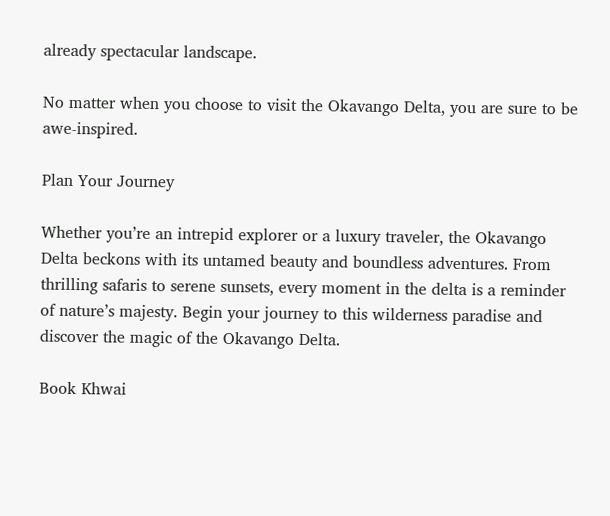already spectacular landscape.

No matter when you choose to visit the Okavango Delta, you are sure to be awe-inspired.

Plan Your Journey

Whether you’re an intrepid explorer or a luxury traveler, the Okavango Delta beckons with its untamed beauty and boundless adventures. From thrilling safaris to serene sunsets, every moment in the delta is a reminder of nature’s majesty. Begin your journey to this wilderness paradise and discover the magic of the Okavango Delta.

Book Khwai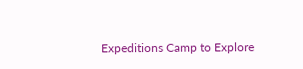Expeditions Camp to Explore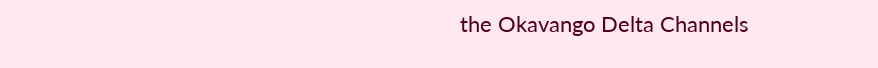the Okavango Delta Channels